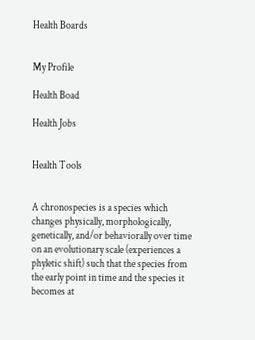Health Boards


My Profile

Health Boad

Health Jobs


Health Tools


A chronospecies is a species which changes physically, morphologically, genetically, and/or behaviorally over time on an evolutionary scale (experiences a phyletic shift) such that the species from the early point in time and the species it becomes at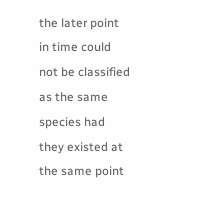the later point in time could not be classified as the same species had they existed at the same point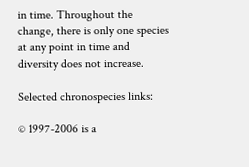in time. Throughout the change, there is only one species at any point in time and diversity does not increase.

Selected chronospecies links:

© 1997-2006 is a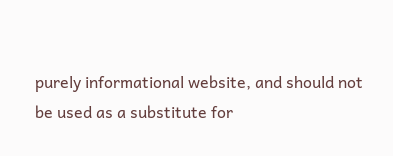purely informational website, and should not be used as a substitute for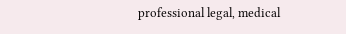professional legal, medical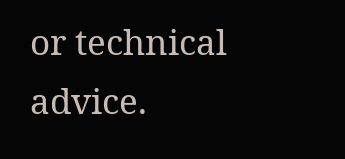or technical advice.